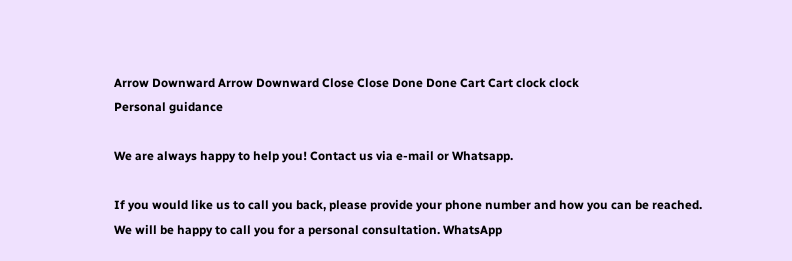Arrow Downward Arrow Downward Close Close Done Done Cart Cart clock clock
Personal guidance

We are always happy to help you! Contact us via e-mail or Whatsapp.

If you would like us to call you back, please provide your phone number and how you can be reached. We will be happy to call you for a personal consultation. WhatsApp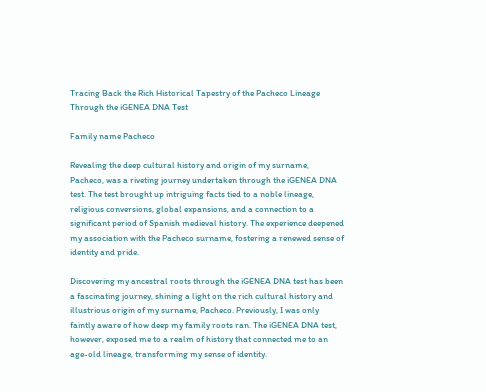Tracing Back the Rich Historical Tapestry of the Pacheco Lineage Through the iGENEA DNA Test

Family name Pacheco

Revealing the deep cultural history and origin of my surname, Pacheco, was a riveting journey undertaken through the iGENEA DNA test. The test brought up intriguing facts tied to a noble lineage, religious conversions, global expansions, and a connection to a significant period of Spanish medieval history. The experience deepened my association with the Pacheco surname, fostering a renewed sense of identity and pride.

Discovering my ancestral roots through the iGENEA DNA test has been a fascinating journey, shining a light on the rich cultural history and illustrious origin of my surname, Pacheco. Previously, I was only faintly aware of how deep my family roots ran. The iGENEA DNA test, however, exposed me to a realm of history that connected me to an age-old lineage, transforming my sense of identity.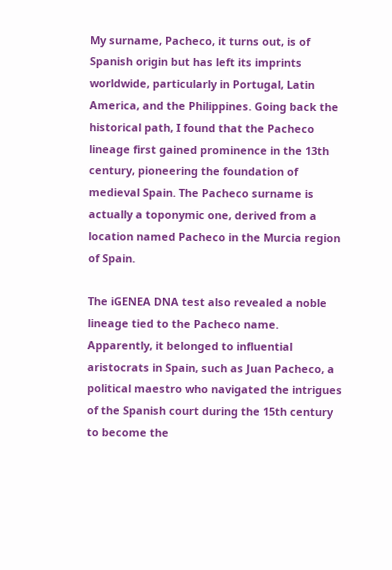My surname, Pacheco, it turns out, is of Spanish origin but has left its imprints worldwide, particularly in Portugal, Latin America, and the Philippines. Going back the historical path, I found that the Pacheco lineage first gained prominence in the 13th century, pioneering the foundation of medieval Spain. The Pacheco surname is actually a toponymic one, derived from a location named Pacheco in the Murcia region of Spain.

The iGENEA DNA test also revealed a noble lineage tied to the Pacheco name. Apparently, it belonged to influential aristocrats in Spain, such as Juan Pacheco, a political maestro who navigated the intrigues of the Spanish court during the 15th century to become the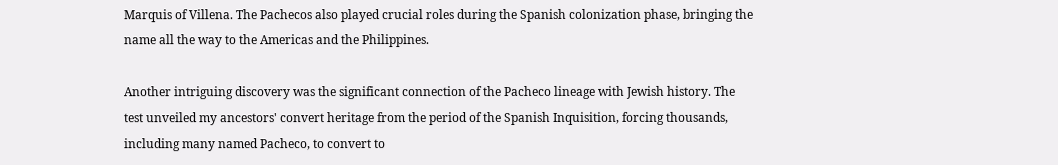Marquis of Villena. The Pachecos also played crucial roles during the Spanish colonization phase, bringing the name all the way to the Americas and the Philippines.

Another intriguing discovery was the significant connection of the Pacheco lineage with Jewish history. The test unveiled my ancestors' convert heritage from the period of the Spanish Inquisition, forcing thousands, including many named Pacheco, to convert to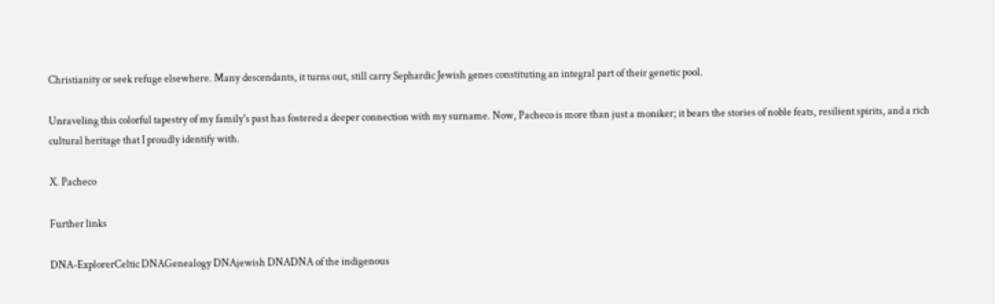Christianity or seek refuge elsewhere. Many descendants, it turns out, still carry Sephardic Jewish genes constituting an integral part of their genetic pool.

Unraveling this colorful tapestry of my family's past has fostered a deeper connection with my surname. Now, Pacheco is more than just a moniker; it bears the stories of noble feats, resilient spirits, and a rich cultural heritage that I proudly identify with.

X. Pacheco

Further links

DNA-ExplorerCeltic DNAGenealogy DNAjewish DNADNA of the indigenous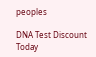peoples

DNA Test Discount Today